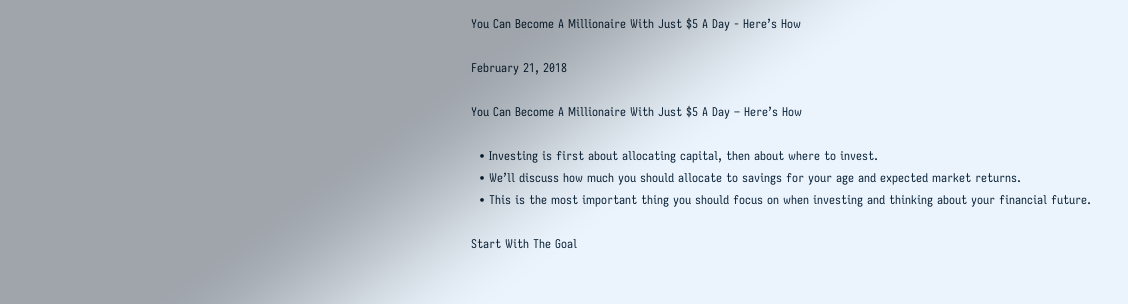You Can Become A Millionaire With Just $5 A Day - Here’s How

February 21, 2018

You Can Become A Millionaire With Just $5 A Day – Here’s How

  • Investing is first about allocating capital, then about where to invest.
  • We’ll discuss how much you should allocate to savings for your age and expected market returns.
  • This is the most important thing you should focus on when investing and thinking about your financial future.

Start With The Goal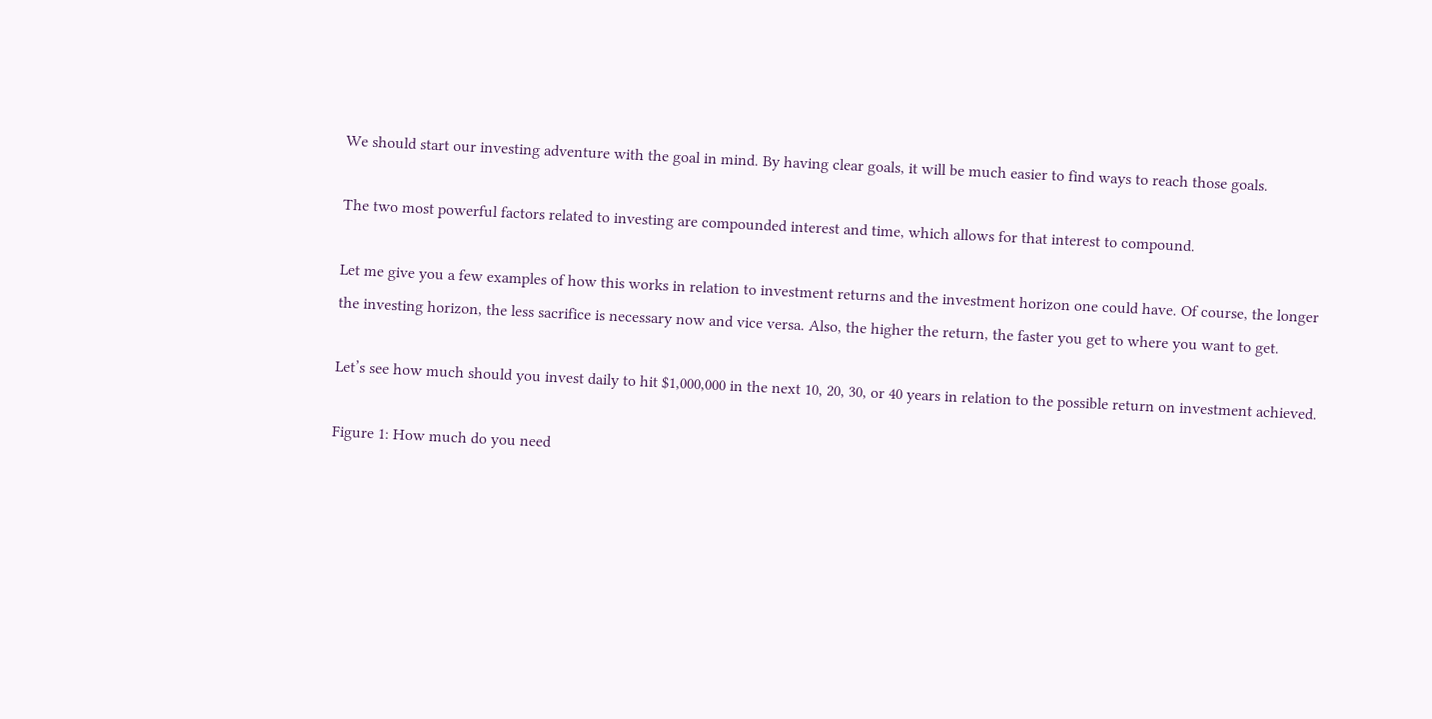We should start our investing adventure with the goal in mind. By having clear goals, it will be much easier to find ways to reach those goals.

The two most powerful factors related to investing are compounded interest and time, which allows for that interest to compound.

Let me give you a few examples of how this works in relation to investment returns and the investment horizon one could have. Of course, the longer the investing horizon, the less sacrifice is necessary now and vice versa. Also, the higher the return, the faster you get to where you want to get.

Let’s see how much should you invest daily to hit $1,000,000 in the next 10, 20, 30, or 40 years in relation to the possible return on investment achieved.

Figure 1: How much do you need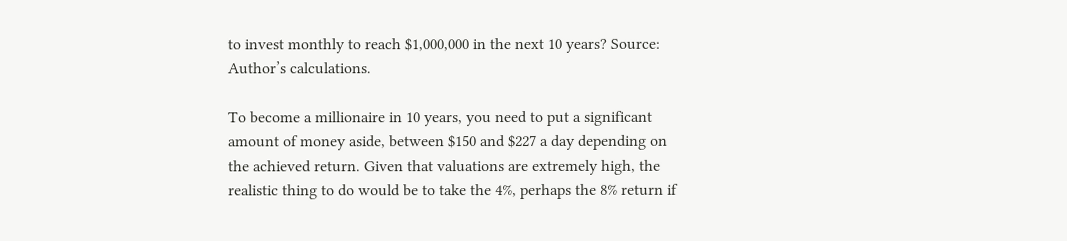to invest monthly to reach $1,000,000 in the next 10 years? Source: Author’s calculations.

To become a millionaire in 10 years, you need to put a significant amount of money aside, between $150 and $227 a day depending on the achieved return. Given that valuations are extremely high, the realistic thing to do would be to take the 4%, perhaps the 8% return if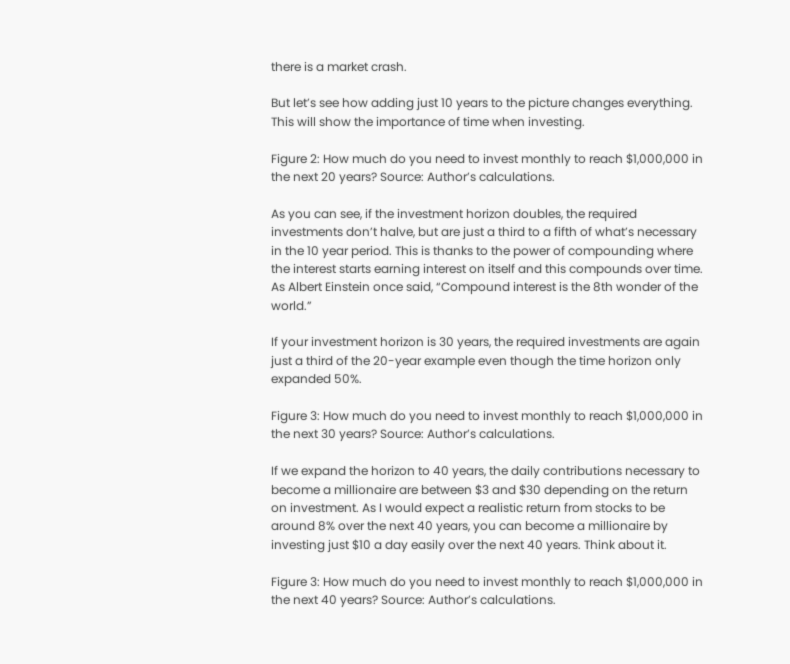there is a market crash.

But let’s see how adding just 10 years to the picture changes everything. This will show the importance of time when investing.

Figure 2: How much do you need to invest monthly to reach $1,000,000 in the next 20 years? Source: Author’s calculations.

As you can see, if the investment horizon doubles, the required investments don’t halve, but are just a third to a fifth of what’s necessary in the 10 year period. This is thanks to the power of compounding where the interest starts earning interest on itself and this compounds over time. As Albert Einstein once said, “Compound interest is the 8th wonder of the world.”

If your investment horizon is 30 years, the required investments are again just a third of the 20-year example even though the time horizon only expanded 50%.

Figure 3: How much do you need to invest monthly to reach $1,000,000 in the next 30 years? Source: Author’s calculations.

If we expand the horizon to 40 years, the daily contributions necessary to become a millionaire are between $3 and $30 depending on the return on investment. As I would expect a realistic return from stocks to be around 8% over the next 40 years, you can become a millionaire by investing just $10 a day easily over the next 40 years. Think about it.

Figure 3: How much do you need to invest monthly to reach $1,000,000 in the next 40 years? Source: Author’s calculations.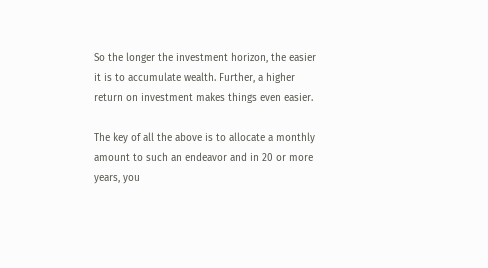So the longer the investment horizon, the easier it is to accumulate wealth. Further, a higher return on investment makes things even easier.

The key of all the above is to allocate a monthly amount to such an endeavor and in 20 or more years, you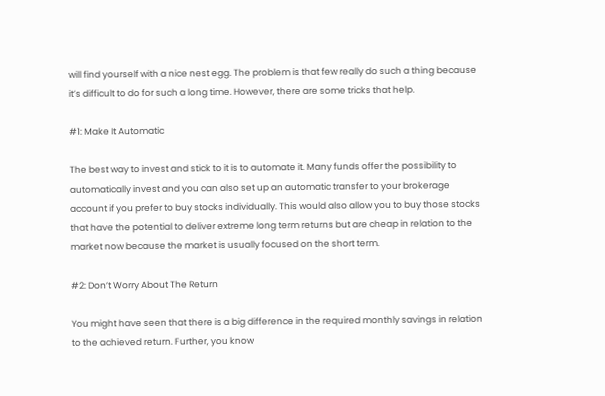will find yourself with a nice nest egg. The problem is that few really do such a thing because it’s difficult to do for such a long time. However, there are some tricks that help.

#1: Make It Automatic

The best way to invest and stick to it is to automate it. Many funds offer the possibility to automatically invest and you can also set up an automatic transfer to your brokerage account if you prefer to buy stocks individually. This would also allow you to buy those stocks that have the potential to deliver extreme long term returns but are cheap in relation to the market now because the market is usually focused on the short term.

#2: Don’t Worry About The Return

You might have seen that there is a big difference in the required monthly savings in relation to the achieved return. Further, you know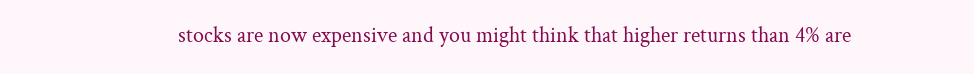stocks are now expensive and you might think that higher returns than 4% are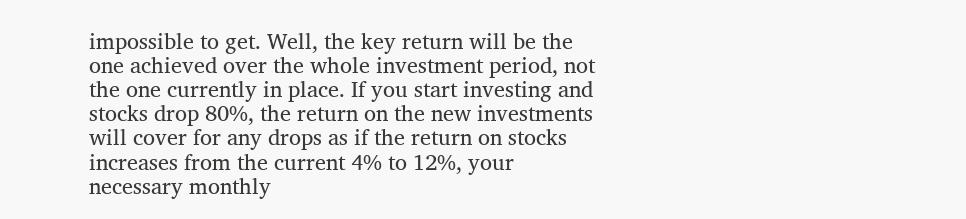impossible to get. Well, the key return will be the one achieved over the whole investment period, not the one currently in place. If you start investing and stocks drop 80%, the return on the new investments will cover for any drops as if the return on stocks increases from the current 4% to 12%, your necessary monthly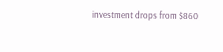investment drops from $860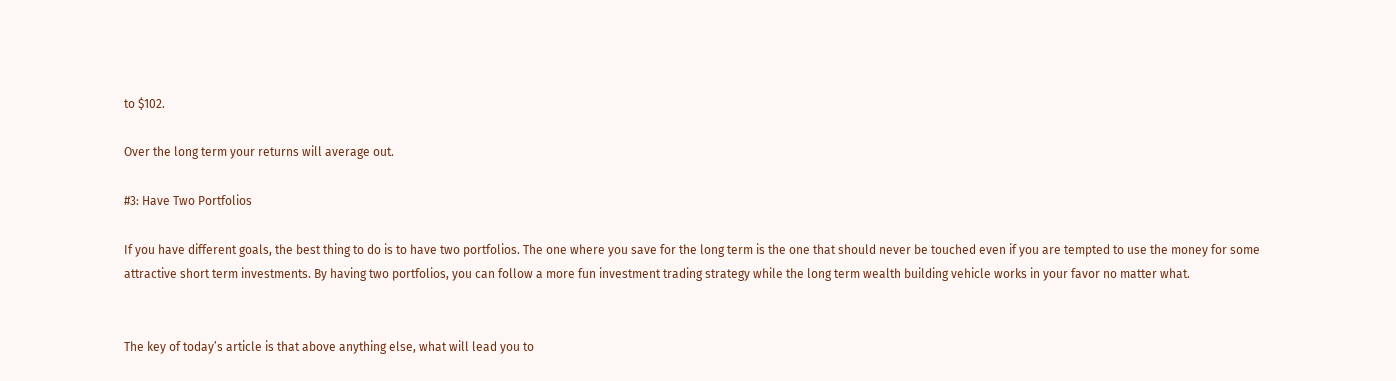to $102.

Over the long term your returns will average out.

#3: Have Two Portfolios

If you have different goals, the best thing to do is to have two portfolios. The one where you save for the long term is the one that should never be touched even if you are tempted to use the money for some attractive short term investments. By having two portfolios, you can follow a more fun investment trading strategy while the long term wealth building vehicle works in your favor no matter what.


The key of today’s article is that above anything else, what will lead you to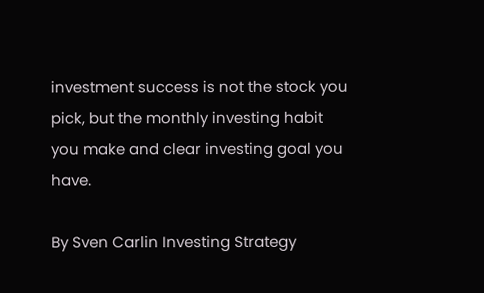investment success is not the stock you pick, but the monthly investing habit you make and clear investing goal you have.

By Sven Carlin Investing Strategy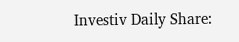Investiv Daily Share: